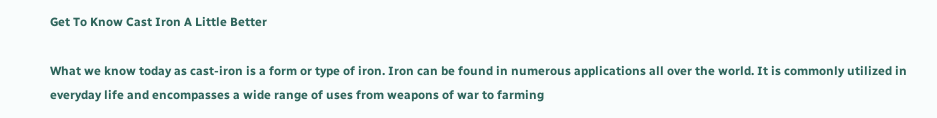Get To Know Cast Iron A Little Better

What we know today as cast-iron is a form or type of iron. Iron can be found in numerous applications all over the world. It is commonly utilized in everyday life and encompasses a wide range of uses from weapons of war to farming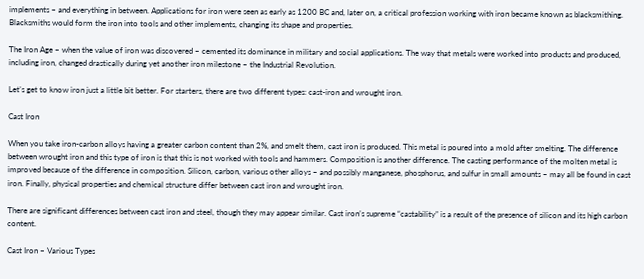implements – and everything in between. Applications for iron were seen as early as 1200 BC and, later on, a critical profession working with iron became known as blacksmithing. Blacksmiths would form the iron into tools and other implements, changing its shape and properties.

The Iron Age – when the value of iron was discovered – cemented its dominance in military and social applications. The way that metals were worked into products and produced, including iron, changed drastically during yet another iron milestone – the Industrial Revolution.

Let’s get to know iron just a little bit better. For starters, there are two different types: cast-iron and wrought iron.

Cast Iron

When you take iron-carbon alloys having a greater carbon content than 2%, and smelt them, cast iron is produced. This metal is poured into a mold after smelting. The difference between wrought iron and this type of iron is that this is not worked with tools and hammers. Composition is another difference. The casting performance of the molten metal is improved because of the difference in composition. Silicon, carbon, various other alloys – and possibly manganese, phosphorus, and sulfur in small amounts – may all be found in cast iron. Finally, physical properties and chemical structure differ between cast iron and wrought iron.

There are significant differences between cast iron and steel, though they may appear similar. Cast iron’s supreme “castability” is a result of the presence of silicon and its high carbon content.

Cast Iron – Various Types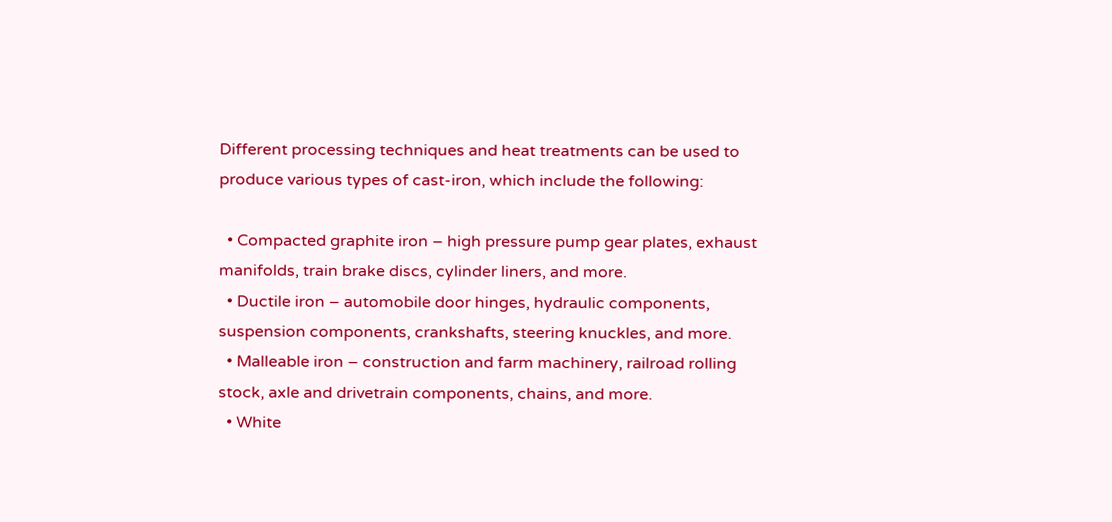Different processing techniques and heat treatments can be used to produce various types of cast-iron, which include the following:

  • Compacted graphite iron – high pressure pump gear plates, exhaust manifolds, train brake discs, cylinder liners, and more.
  • Ductile iron – automobile door hinges, hydraulic components, suspension components, crankshafts, steering knuckles, and more.
  • Malleable iron – construction and farm machinery, railroad rolling stock, axle and drivetrain components, chains, and more.
  • White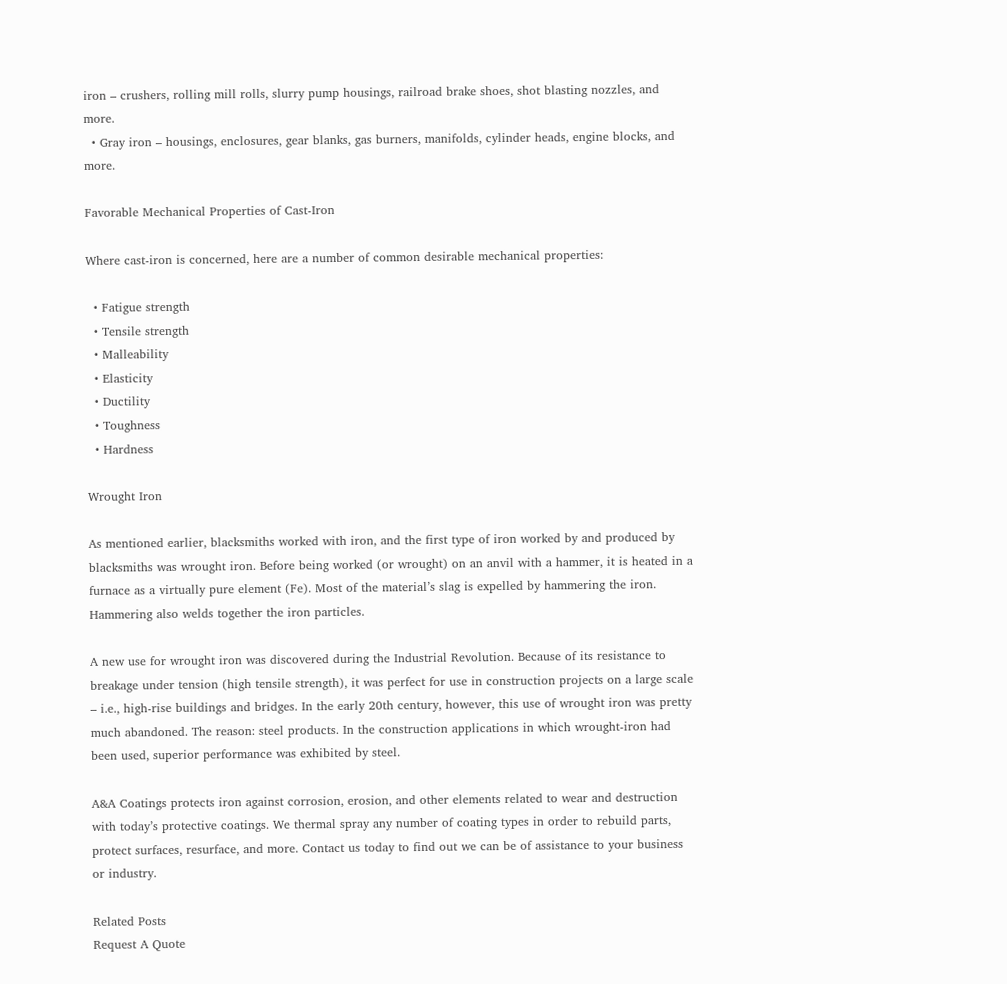iron – crushers, rolling mill rolls, slurry pump housings, railroad brake shoes, shot blasting nozzles, and more.
  • Gray iron – housings, enclosures, gear blanks, gas burners, manifolds, cylinder heads, engine blocks, and more.

Favorable Mechanical Properties of Cast-Iron

Where cast-iron is concerned, here are a number of common desirable mechanical properties:

  • Fatigue strength
  • Tensile strength
  • Malleability
  • Elasticity
  • Ductility
  • Toughness
  • Hardness

Wrought Iron

As mentioned earlier, blacksmiths worked with iron, and the first type of iron worked by and produced by blacksmiths was wrought iron. Before being worked (or wrought) on an anvil with a hammer, it is heated in a furnace as a virtually pure element (Fe). Most of the material’s slag is expelled by hammering the iron. Hammering also welds together the iron particles.

A new use for wrought iron was discovered during the Industrial Revolution. Because of its resistance to breakage under tension (high tensile strength), it was perfect for use in construction projects on a large scale – i.e., high-rise buildings and bridges. In the early 20th century, however, this use of wrought iron was pretty much abandoned. The reason: steel products. In the construction applications in which wrought-iron had been used, superior performance was exhibited by steel.

A&A Coatings protects iron against corrosion, erosion, and other elements related to wear and destruction with today’s protective coatings. We thermal spray any number of coating types in order to rebuild parts, protect surfaces, resurface, and more. Contact us today to find out we can be of assistance to your business or industry.

Related Posts
Request A Quote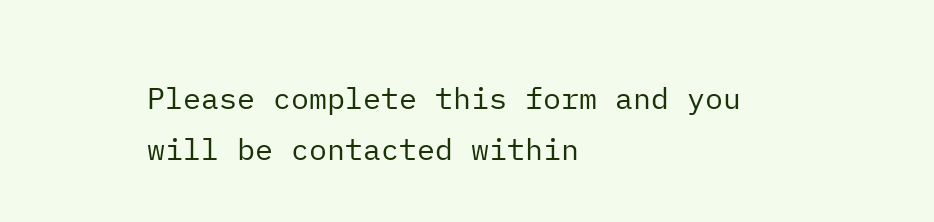Please complete this form and you will be contacted within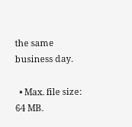the same business day.

  • Max. file size: 64 MB.